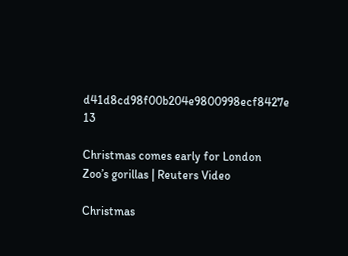d41d8cd98f00b204e9800998ecf8427e 13

Christmas comes early for London Zoo’s gorillas | Reuters Video

Christmas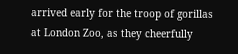arrived early for the troop of gorillas at London Zoo, as they cheerfully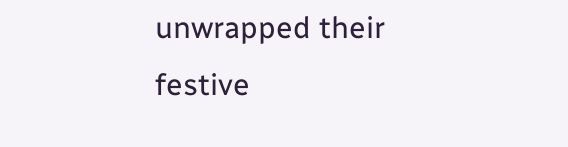unwrapped their festive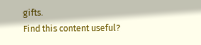gifts.
Find this content useful?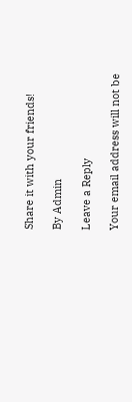Share it with your friends!

By Admin

Leave a Reply

Your email address will not be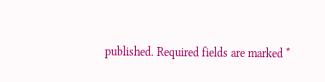published. Required fields are marked *